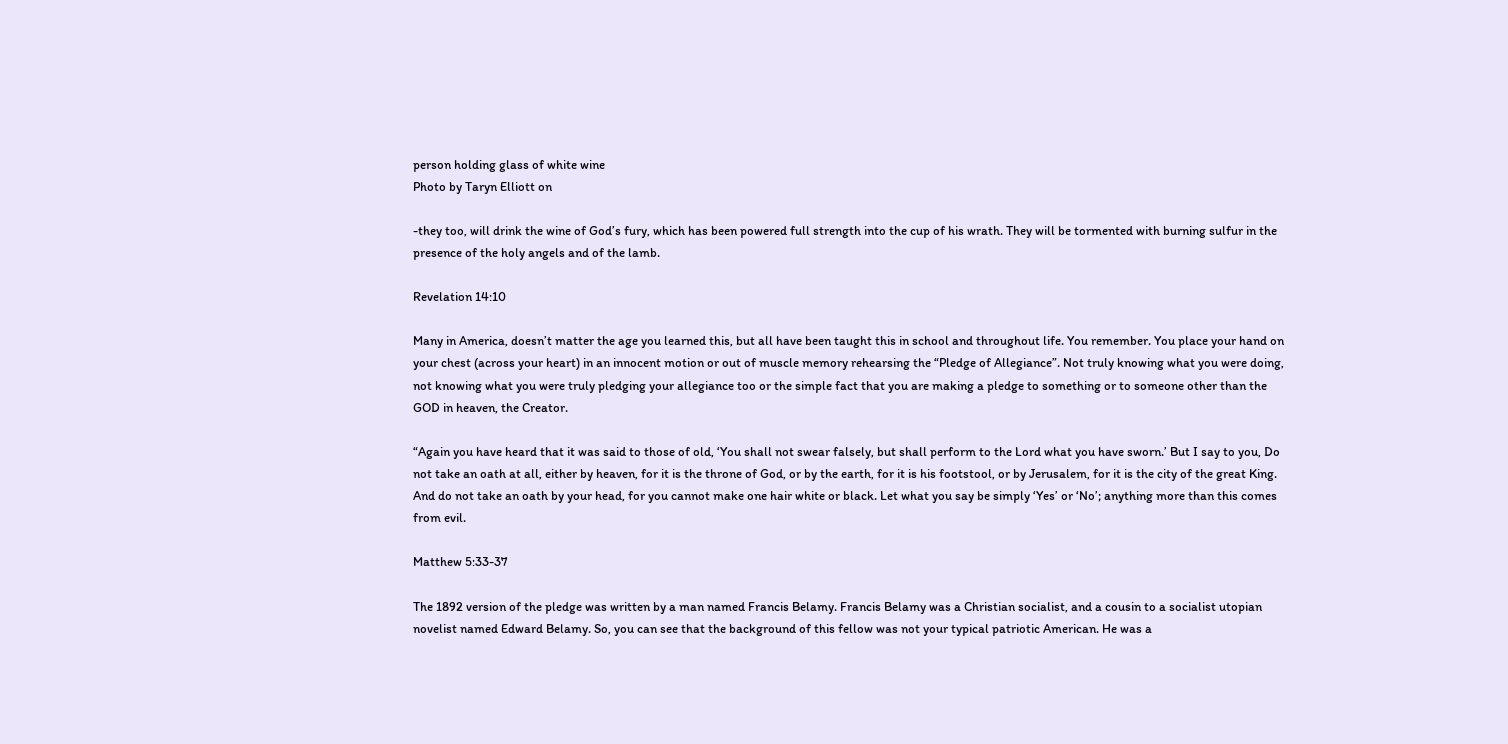person holding glass of white wine
Photo by Taryn Elliott on

-they too, will drink the wine of God’s fury, which has been powered full strength into the cup of his wrath. They will be tormented with burning sulfur in the presence of the holy angels and of the lamb.

Revelation 14:10

Many in America, doesn’t matter the age you learned this, but all have been taught this in school and throughout life. You remember. You place your hand on your chest (across your heart) in an innocent motion or out of muscle memory rehearsing the “Pledge of Allegiance”. Not truly knowing what you were doing, not knowing what you were truly pledging your allegiance too or the simple fact that you are making a pledge to something or to someone other than the GOD in heaven, the Creator.

“Again you have heard that it was said to those of old, ‘You shall not swear falsely, but shall perform to the Lord what you have sworn.’ But I say to you, Do not take an oath at all, either by heaven, for it is the throne of God, or by the earth, for it is his footstool, or by Jerusalem, for it is the city of the great King. And do not take an oath by your head, for you cannot make one hair white or black. Let what you say be simply ‘Yes’ or ‘No’; anything more than this comes from evil.

Matthew 5:33-37

The 1892 version of the pledge was written by a man named Francis Belamy. Francis Belamy was a Christian socialist, and a cousin to a socialist utopian novelist named Edward Belamy. So, you can see that the background of this fellow was not your typical patriotic American. He was a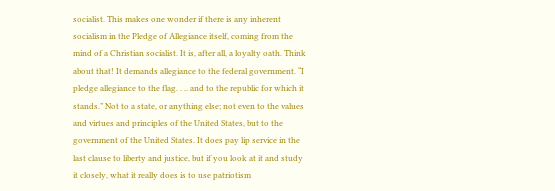socialist. This makes one wonder if there is any inherent socialism in the Pledge of Allegiance itself, coming from the mind of a Christian socialist. It is, after all, a loyalty oath. Think about that! It demands allegiance to the federal government. “I pledge allegiance to the flag. . .. and to the republic for which it stands.” Not to a state, or anything else; not even to the values and virtues and principles of the United States, but to the government of the United States. It does pay lip service in the last clause to liberty and justice, but if you look at it and study it closely, what it really does is to use patriotism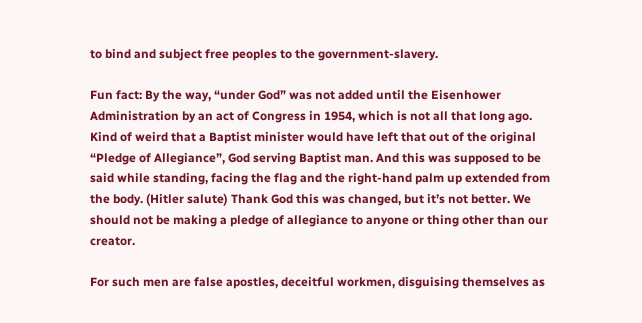to bind and subject free peoples to the government-slavery.

Fun fact: By the way, “under God” was not added until the Eisenhower Administration by an act of Congress in 1954, which is not all that long ago. Kind of weird that a Baptist minister would have left that out of the original “Pledge of Allegiance”, God serving Baptist man. And this was supposed to be said while standing, facing the flag and the right-hand palm up extended from the body. (Hitler salute) Thank God this was changed, but it’s not better. We should not be making a pledge of allegiance to anyone or thing other than our creator.

For such men are false apostles, deceitful workmen, disguising themselves as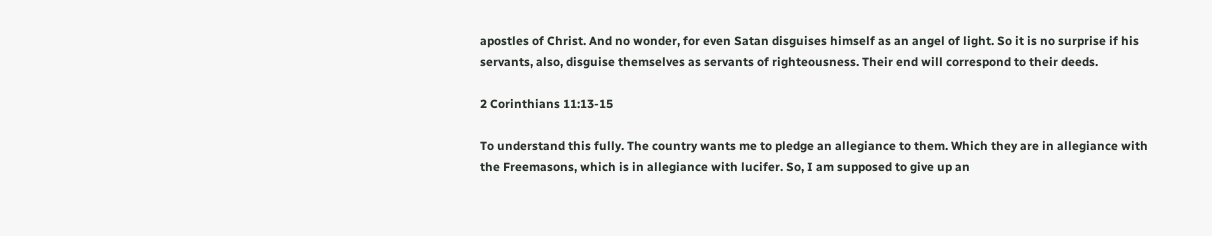apostles of Christ. And no wonder, for even Satan disguises himself as an angel of light. So it is no surprise if his servants, also, disguise themselves as servants of righteousness. Their end will correspond to their deeds.

2 Corinthians 11:13-15

To understand this fully. The country wants me to pledge an allegiance to them. Which they are in allegiance with the Freemasons, which is in allegiance with lucifer. So, I am supposed to give up an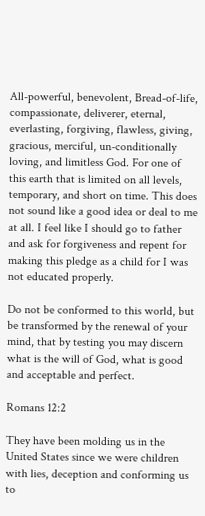All-powerful, benevolent, Bread-of-life, compassionate, deliverer, eternal, everlasting, forgiving, flawless, giving, gracious, merciful, un-conditionally loving, and limitless God. For one of this earth that is limited on all levels, temporary, and short on time. This does not sound like a good idea or deal to me at all. I feel like I should go to father and ask for forgiveness and repent for making this pledge as a child for I was not educated properly.

Do not be conformed to this world, but be transformed by the renewal of your mind, that by testing you may discern what is the will of God, what is good and acceptable and perfect.

Romans 12:2

They have been molding us in the United States since we were children with lies, deception and conforming us to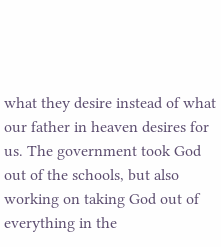what they desire instead of what our father in heaven desires for us. The government took God out of the schools, but also working on taking God out of everything in the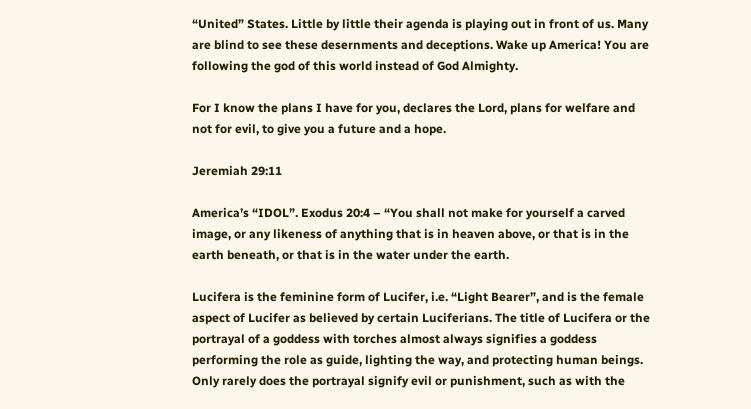“United” States. Little by little their agenda is playing out in front of us. Many are blind to see these desernments and deceptions. Wake up America! You are following the god of this world instead of God Almighty.

For I know the plans I have for you, declares the Lord, plans for welfare and not for evil, to give you a future and a hope.

Jeremiah 29:11

America’s “IDOL”. Exodus 20:4 – “You shall not make for yourself a carved image, or any likeness of anything that is in heaven above, or that is in the earth beneath, or that is in the water under the earth.

Lucifera is the feminine form of Lucifer, i.e. “Light Bearer”, and is the female aspect of Lucifer as believed by certain Luciferians. The title of Lucifera or the portrayal of a goddess with torches almost always signifies a goddess performing the role as guide, lighting the way, and protecting human beings. Only rarely does the portrayal signify evil or punishment, such as with the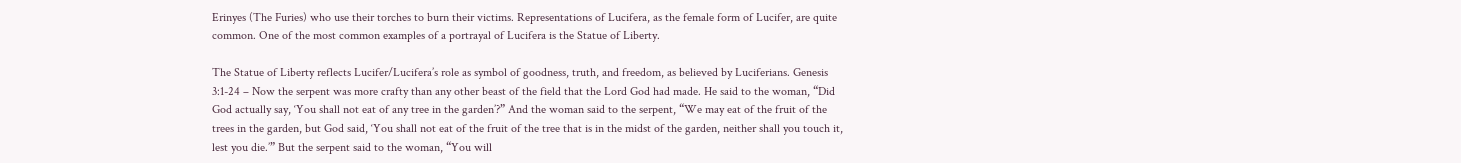Erinyes (The Furies) who use their torches to burn their victims. Representations of Lucifera, as the female form of Lucifer, are quite common. One of the most common examples of a portrayal of Lucifera is the Statue of Liberty.

The Statue of Liberty reflects Lucifer/Lucifera’s role as symbol of goodness, truth, and freedom, as believed by Luciferians. Genesis 3:1-24 – Now the serpent was more crafty than any other beast of the field that the Lord God had made. He said to the woman, “Did God actually say, ‘You shall not eat of any tree in the garden’?” And the woman said to the serpent, “We may eat of the fruit of the trees in the garden, but God said, ‘You shall not eat of the fruit of the tree that is in the midst of the garden, neither shall you touch it, lest you die.’” But the serpent said to the woman, “You will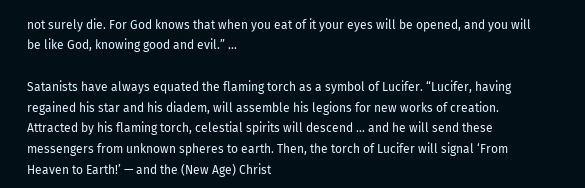not surely die. For God knows that when you eat of it your eyes will be opened, and you will be like God, knowing good and evil.” …

Satanists have always equated the flaming torch as a symbol of Lucifer. “Lucifer, having regained his star and his diadem, will assemble his legions for new works of creation. Attracted by his flaming torch, celestial spirits will descend … and he will send these messengers from unknown spheres to earth. Then, the torch of Lucifer will signal ‘From Heaven to Earth!’ — and the (New Age) Christ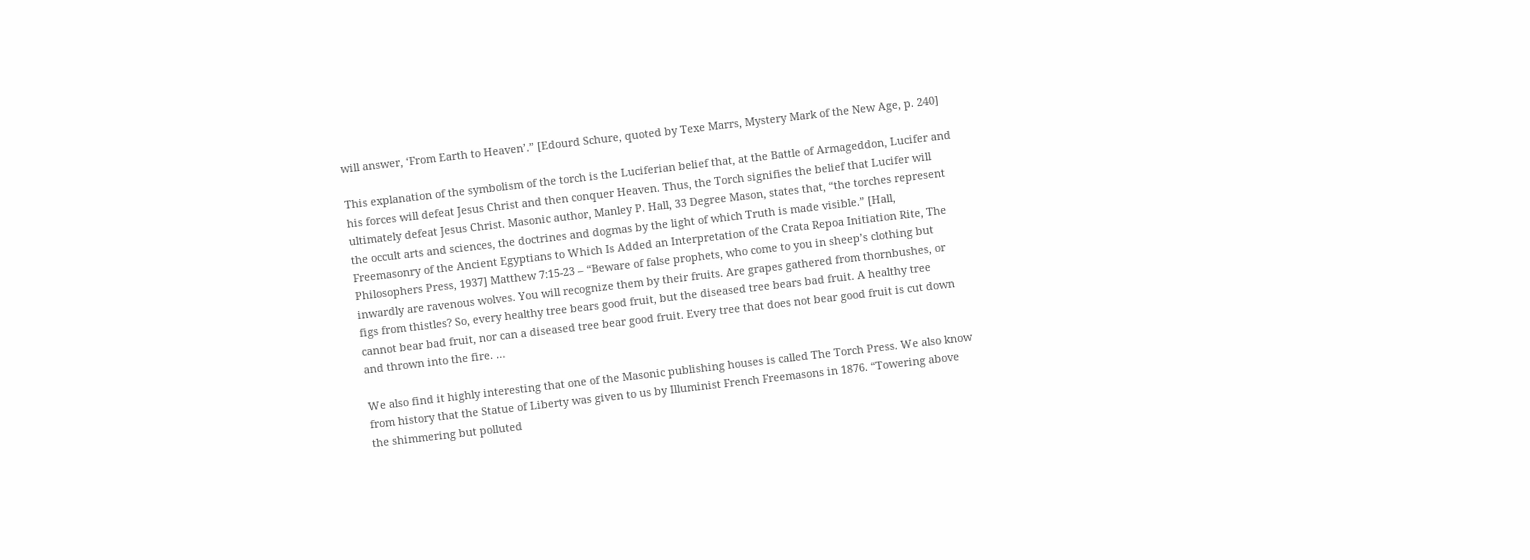will answer, ‘From Earth to Heaven’.” [Edourd Schure, quoted by Texe Marrs, Mystery Mark of the New Age, p. 240]

This explanation of the symbolism of the torch is the Luciferian belief that, at the Battle of Armageddon, Lucifer and his forces will defeat Jesus Christ and then conquer Heaven. Thus, the Torch signifies the belief that Lucifer will ultimately defeat Jesus Christ. Masonic author, Manley P. Hall, 33 Degree Mason, states that, “the torches represent the occult arts and sciences, the doctrines and dogmas by the light of which Truth is made visible.” [Hall, Freemasonry of the Ancient Egyptians to Which Is Added an Interpretation of the Crata Repoa Initiation Rite, The Philosophers Press, 1937] Matthew 7:15-23 – “Beware of false prophets, who come to you in sheep’s clothing but inwardly are ravenous wolves. You will recognize them by their fruits. Are grapes gathered from thornbushes, or figs from thistles? So, every healthy tree bears good fruit, but the diseased tree bears bad fruit. A healthy tree cannot bear bad fruit, nor can a diseased tree bear good fruit. Every tree that does not bear good fruit is cut down and thrown into the fire. …

We also find it highly interesting that one of the Masonic publishing houses is called The Torch Press. We also know from history that the Statue of Liberty was given to us by Illuminist French Freemasons in 1876. “Towering above the shimmering but polluted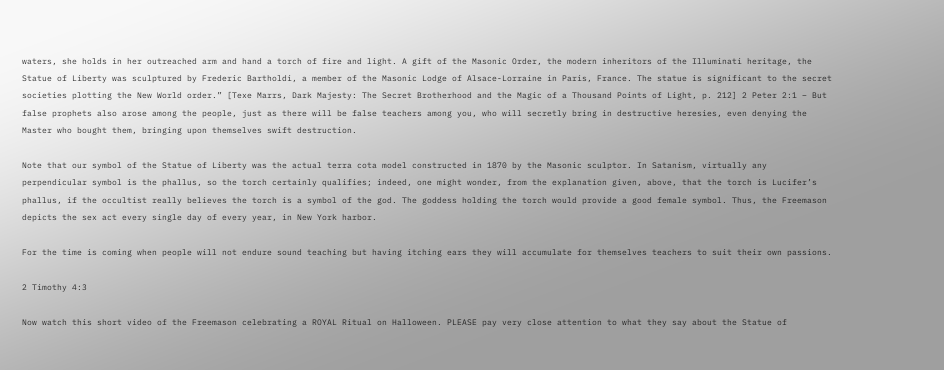waters, she holds in her outreached arm and hand a torch of fire and light. A gift of the Masonic Order, the modern inheritors of the Illuminati heritage, the Statue of Liberty was sculptured by Frederic Bartholdi, a member of the Masonic Lodge of Alsace-Lorraine in Paris, France. The statue is significant to the secret societies plotting the New World order.” [Texe Marrs, Dark Majesty: The Secret Brotherhood and the Magic of a Thousand Points of Light, p. 212] 2 Peter 2:1 – But false prophets also arose among the people, just as there will be false teachers among you, who will secretly bring in destructive heresies, even denying the Master who bought them, bringing upon themselves swift destruction.

Note that our symbol of the Statue of Liberty was the actual terra cota model constructed in 1870 by the Masonic sculptor. In Satanism, virtually any perpendicular symbol is the phallus, so the torch certainly qualifies; indeed, one might wonder, from the explanation given, above, that the torch is Lucifer’s phallus, if the occultist really believes the torch is a symbol of the god. The goddess holding the torch would provide a good female symbol. Thus, the Freemason depicts the sex act every single day of every year, in New York harbor.

For the time is coming when people will not endure sound teaching but having itching ears they will accumulate for themselves teachers to suit their own passions.

2 Timothy 4:3

Now watch this short video of the Freemason celebrating a ROYAL Ritual on Halloween. PLEASE pay very close attention to what they say about the Statue of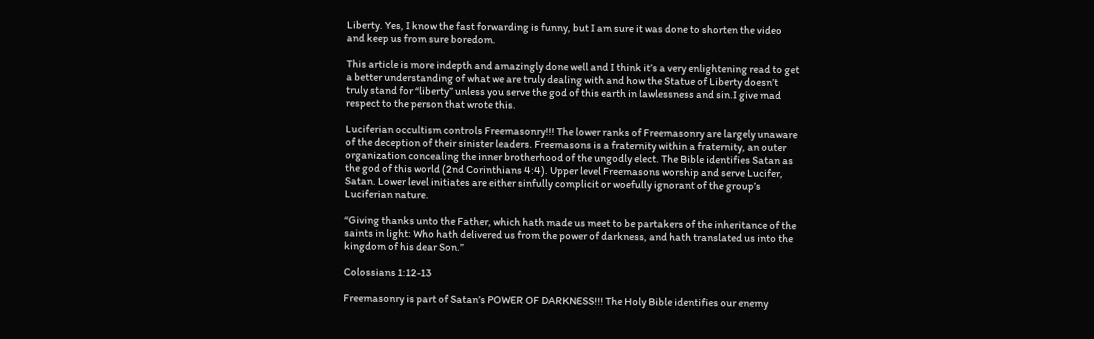Liberty. Yes, I know the fast forwarding is funny, but I am sure it was done to shorten the video and keep us from sure boredom.

This article is more indepth and amazingly done well and I think it’s a very enlightening read to get a better understanding of what we are truly dealing with and how the Statue of Liberty doesn’t truly stand for “liberty” unless you serve the god of this earth in lawlessness and sin.I give mad respect to the person that wrote this.

Luciferian occultism controls Freemasonry!!! The lower ranks of Freemasonry are largely unaware of the deception of their sinister leaders. Freemasons is a fraternity within a fraternity, an outer organization concealing the inner brotherhood of the ungodly elect. The Bible identifies Satan as the god of this world (2nd Corinthians 4:4). Upper level Freemasons worship and serve Lucifer, Satan. Lower level initiates are either sinfully complicit or woefully ignorant of the group’s Luciferian nature.

“Giving thanks unto the Father, which hath made us meet to be partakers of the inheritance of the saints in light: Who hath delivered us from the power of darkness, and hath translated us into the kingdom of his dear Son.”

Colossians 1:12-13

Freemasonry is part of Satan’s POWER OF DARKNESS!!! The Holy Bible identifies our enemy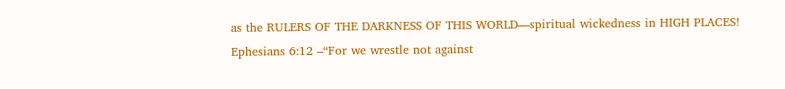as the RULERS OF THE DARKNESS OF THIS WORLD—spiritual wickedness in HIGH PLACES! Ephesians 6:12 –“For we wrestle not against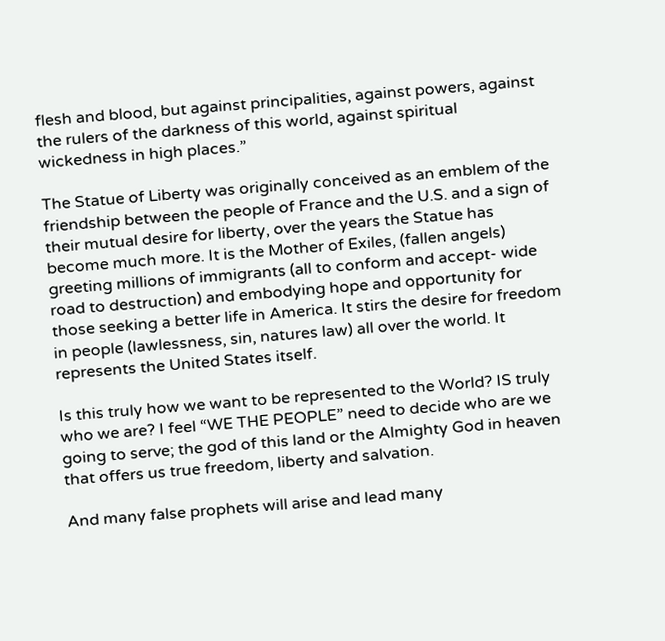flesh and blood, but against principalities, against powers, against the rulers of the darkness of this world, against spiritual wickedness in high places.”

The Statue of Liberty was originally conceived as an emblem of the friendship between the people of France and the U.S. and a sign of their mutual desire for liberty, over the years the Statue has become much more. It is the Mother of Exiles, (fallen angels) greeting millions of immigrants (all to conform and accept- wide road to destruction) and embodying hope and opportunity for those seeking a better life in America. It stirs the desire for freedom in people (lawlessness, sin, natures law) all over the world. It represents the United States itself.

Is this truly how we want to be represented to the World? IS truly who we are? I feel “WE THE PEOPLE” need to decide who are we going to serve; the god of this land or the Almighty God in heaven that offers us true freedom, liberty and salvation.

And many false prophets will arise and lead many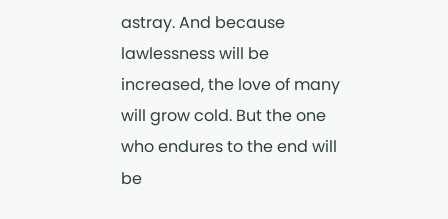astray. And because lawlessness will be increased, the love of many will grow cold. But the one who endures to the end will be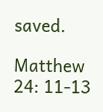saved.

Matthew 24: 11-13